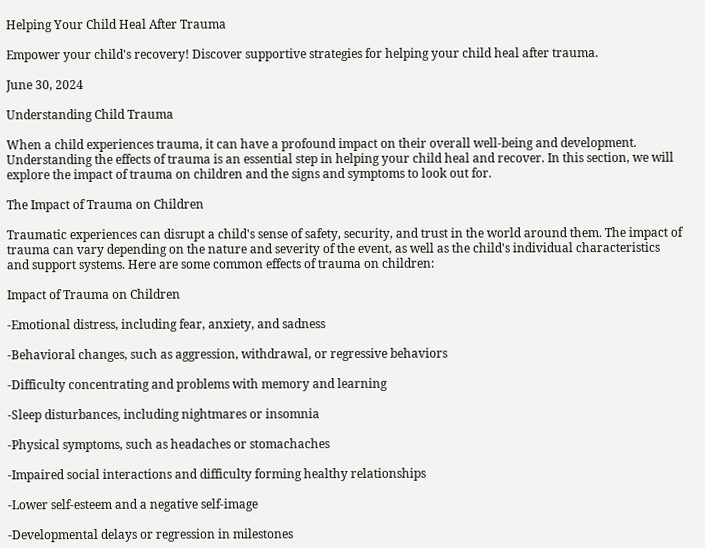Helping Your Child Heal After Trauma

Empower your child's recovery! Discover supportive strategies for helping your child heal after trauma.

June 30, 2024

Understanding Child Trauma

When a child experiences trauma, it can have a profound impact on their overall well-being and development. Understanding the effects of trauma is an essential step in helping your child heal and recover. In this section, we will explore the impact of trauma on children and the signs and symptoms to look out for.

The Impact of Trauma on Children

Traumatic experiences can disrupt a child's sense of safety, security, and trust in the world around them. The impact of trauma can vary depending on the nature and severity of the event, as well as the child's individual characteristics and support systems. Here are some common effects of trauma on children:

Impact of Trauma on Children

-Emotional distress, including fear, anxiety, and sadness

-Behavioral changes, such as aggression, withdrawal, or regressive behaviors

-Difficulty concentrating and problems with memory and learning

-Sleep disturbances, including nightmares or insomnia

-Physical symptoms, such as headaches or stomachaches

-Impaired social interactions and difficulty forming healthy relationships

-Lower self-esteem and a negative self-image

-Developmental delays or regression in milestones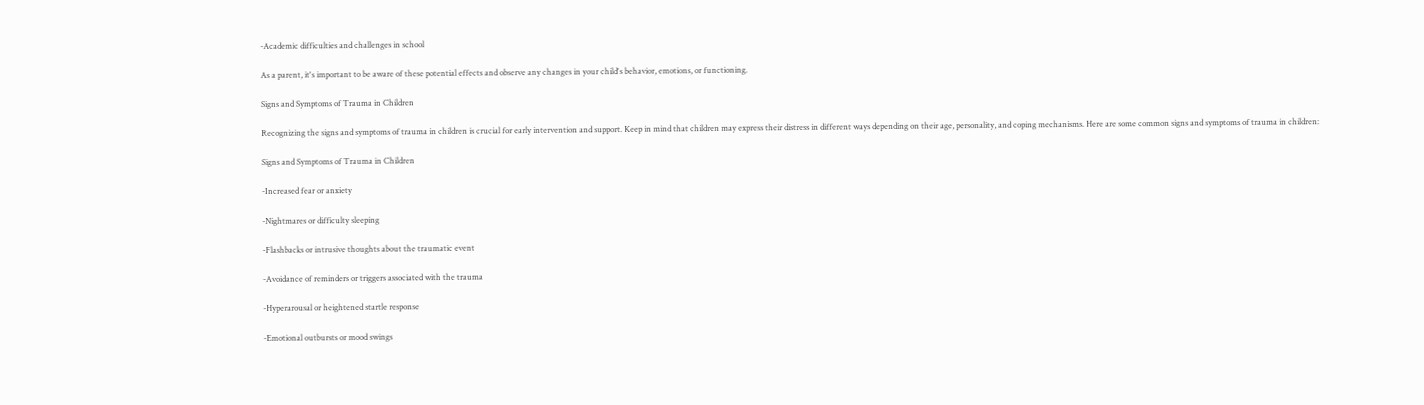-Academic difficulties and challenges in school

As a parent, it's important to be aware of these potential effects and observe any changes in your child's behavior, emotions, or functioning.

Signs and Symptoms of Trauma in Children

Recognizing the signs and symptoms of trauma in children is crucial for early intervention and support. Keep in mind that children may express their distress in different ways depending on their age, personality, and coping mechanisms. Here are some common signs and symptoms of trauma in children:

Signs and Symptoms of Trauma in Children

-Increased fear or anxiety

-Nightmares or difficulty sleeping

-Flashbacks or intrusive thoughts about the traumatic event

-Avoidance of reminders or triggers associated with the trauma

-Hyperarousal or heightened startle response

-Emotional outbursts or mood swings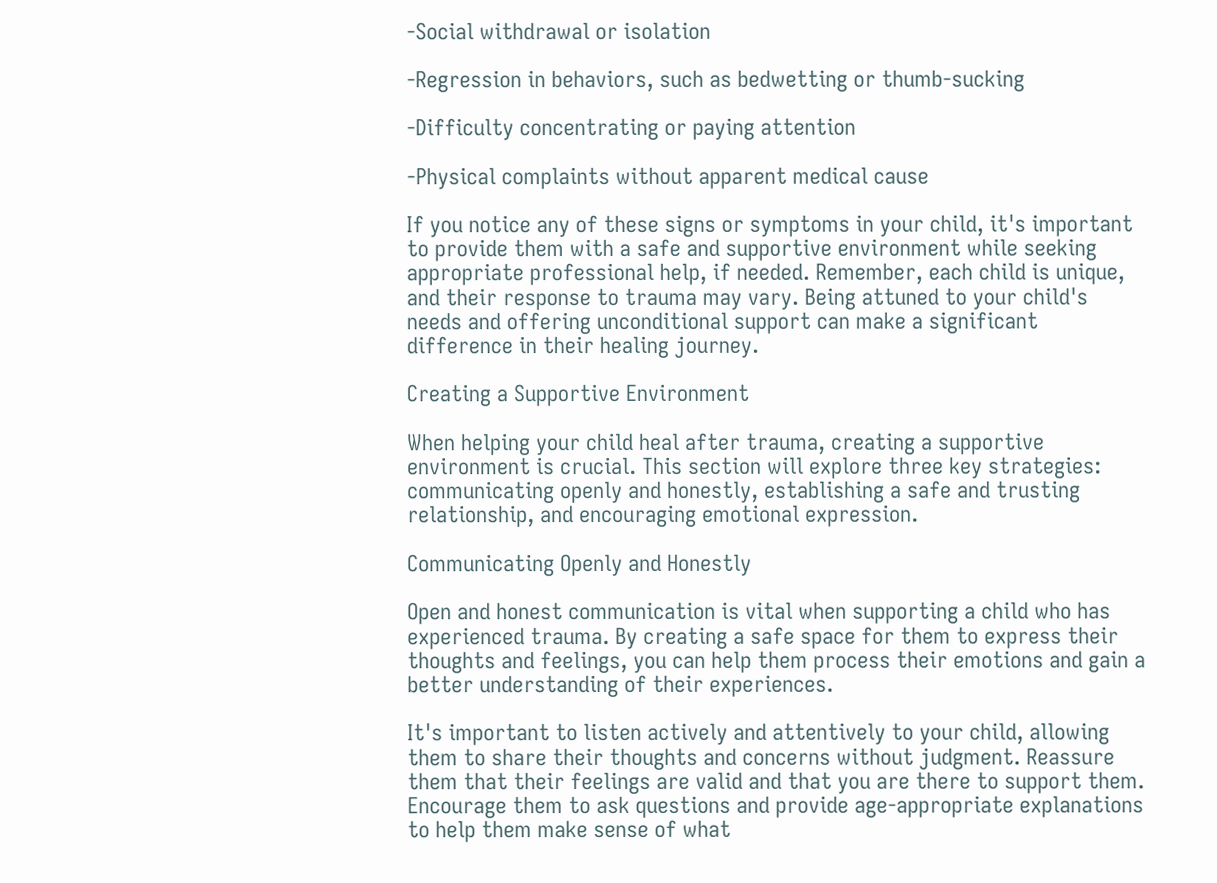-Social withdrawal or isolation

-Regression in behaviors, such as bedwetting or thumb-sucking

-Difficulty concentrating or paying attention

-Physical complaints without apparent medical cause

If you notice any of these signs or symptoms in your child, it's important to provide them with a safe and supportive environment while seeking appropriate professional help, if needed. Remember, each child is unique, and their response to trauma may vary. Being attuned to your child's needs and offering unconditional support can make a significant difference in their healing journey.

Creating a Supportive Environment

When helping your child heal after trauma, creating a supportive environment is crucial. This section will explore three key strategies: communicating openly and honestly, establishing a safe and trusting relationship, and encouraging emotional expression.

Communicating Openly and Honestly

Open and honest communication is vital when supporting a child who has experienced trauma. By creating a safe space for them to express their thoughts and feelings, you can help them process their emotions and gain a better understanding of their experiences.

It's important to listen actively and attentively to your child, allowing them to share their thoughts and concerns without judgment. Reassure them that their feelings are valid and that you are there to support them. Encourage them to ask questions and provide age-appropriate explanations to help them make sense of what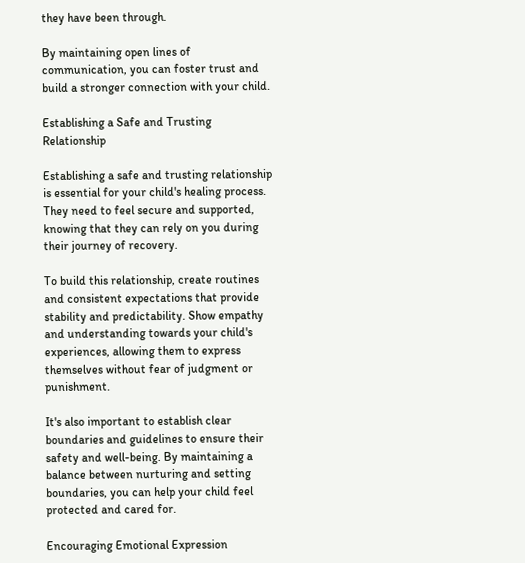they have been through.

By maintaining open lines of communication, you can foster trust and build a stronger connection with your child.

Establishing a Safe and Trusting Relationship

Establishing a safe and trusting relationship is essential for your child's healing process. They need to feel secure and supported, knowing that they can rely on you during their journey of recovery.

To build this relationship, create routines and consistent expectations that provide stability and predictability. Show empathy and understanding towards your child's experiences, allowing them to express themselves without fear of judgment or punishment.

It's also important to establish clear boundaries and guidelines to ensure their safety and well-being. By maintaining a balance between nurturing and setting boundaries, you can help your child feel protected and cared for.

Encouraging Emotional Expression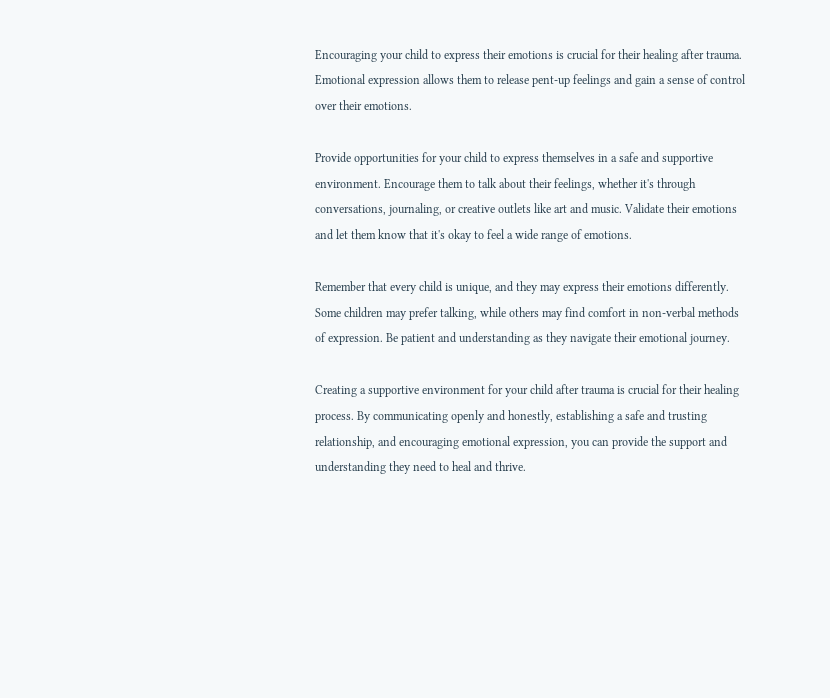Encouraging your child to express their emotions is crucial for their healing after trauma. Emotional expression allows them to release pent-up feelings and gain a sense of control over their emotions.

Provide opportunities for your child to express themselves in a safe and supportive environment. Encourage them to talk about their feelings, whether it's through conversations, journaling, or creative outlets like art and music. Validate their emotions and let them know that it's okay to feel a wide range of emotions.

Remember that every child is unique, and they may express their emotions differently. Some children may prefer talking, while others may find comfort in non-verbal methods of expression. Be patient and understanding as they navigate their emotional journey.

Creating a supportive environment for your child after trauma is crucial for their healing process. By communicating openly and honestly, establishing a safe and trusting relationship, and encouraging emotional expression, you can provide the support and understanding they need to heal and thrive.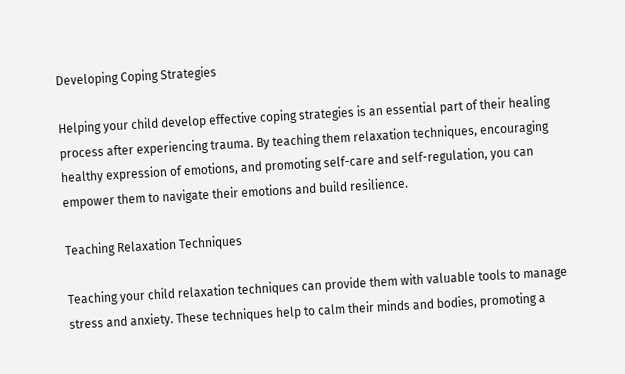Developing Coping Strategies

Helping your child develop effective coping strategies is an essential part of their healing process after experiencing trauma. By teaching them relaxation techniques, encouraging healthy expression of emotions, and promoting self-care and self-regulation, you can empower them to navigate their emotions and build resilience.

Teaching Relaxation Techniques

Teaching your child relaxation techniques can provide them with valuable tools to manage stress and anxiety. These techniques help to calm their minds and bodies, promoting a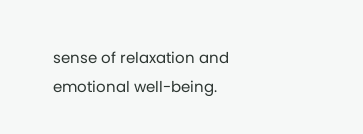sense of relaxation and emotional well-being.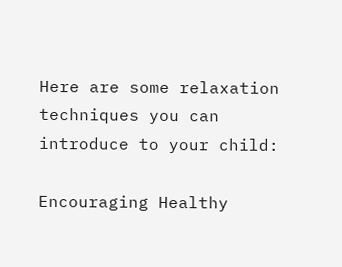Here are some relaxation techniques you can introduce to your child:

Encouraging Healthy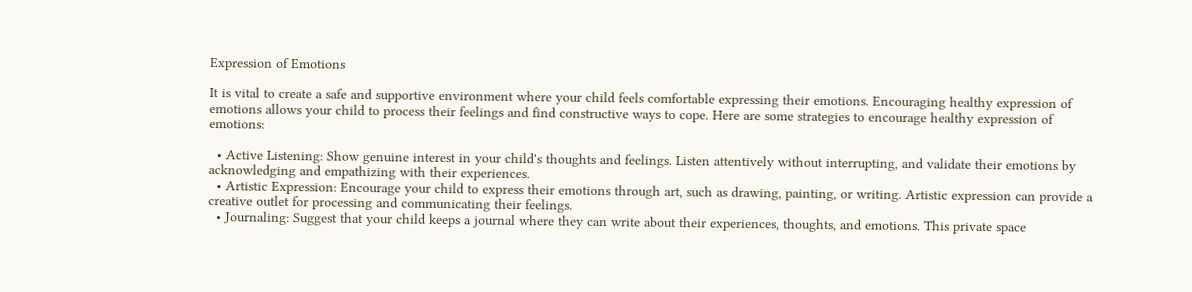Expression of Emotions

It is vital to create a safe and supportive environment where your child feels comfortable expressing their emotions. Encouraging healthy expression of emotions allows your child to process their feelings and find constructive ways to cope. Here are some strategies to encourage healthy expression of emotions:

  • Active Listening: Show genuine interest in your child's thoughts and feelings. Listen attentively without interrupting, and validate their emotions by acknowledging and empathizing with their experiences.
  • Artistic Expression: Encourage your child to express their emotions through art, such as drawing, painting, or writing. Artistic expression can provide a creative outlet for processing and communicating their feelings.
  • Journaling: Suggest that your child keeps a journal where they can write about their experiences, thoughts, and emotions. This private space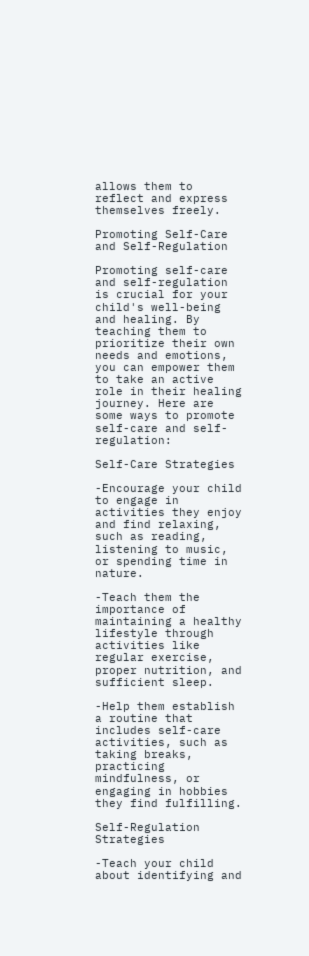allows them to reflect and express themselves freely.

Promoting Self-Care and Self-Regulation

Promoting self-care and self-regulation is crucial for your child's well-being and healing. By teaching them to prioritize their own needs and emotions, you can empower them to take an active role in their healing journey. Here are some ways to promote self-care and self-regulation:

Self-Care Strategies

-Encourage your child to engage in activities they enjoy and find relaxing, such as reading, listening to music, or spending time in nature.

-Teach them the importance of maintaining a healthy lifestyle through activities like regular exercise, proper nutrition, and sufficient sleep.

-Help them establish a routine that includes self-care activities, such as taking breaks, practicing mindfulness, or engaging in hobbies they find fulfilling.

Self-Regulation Strategies

-Teach your child about identifying and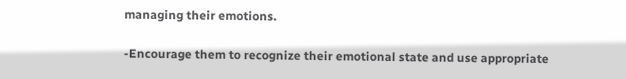managing their emotions.

-Encourage them to recognize their emotional state and use appropriate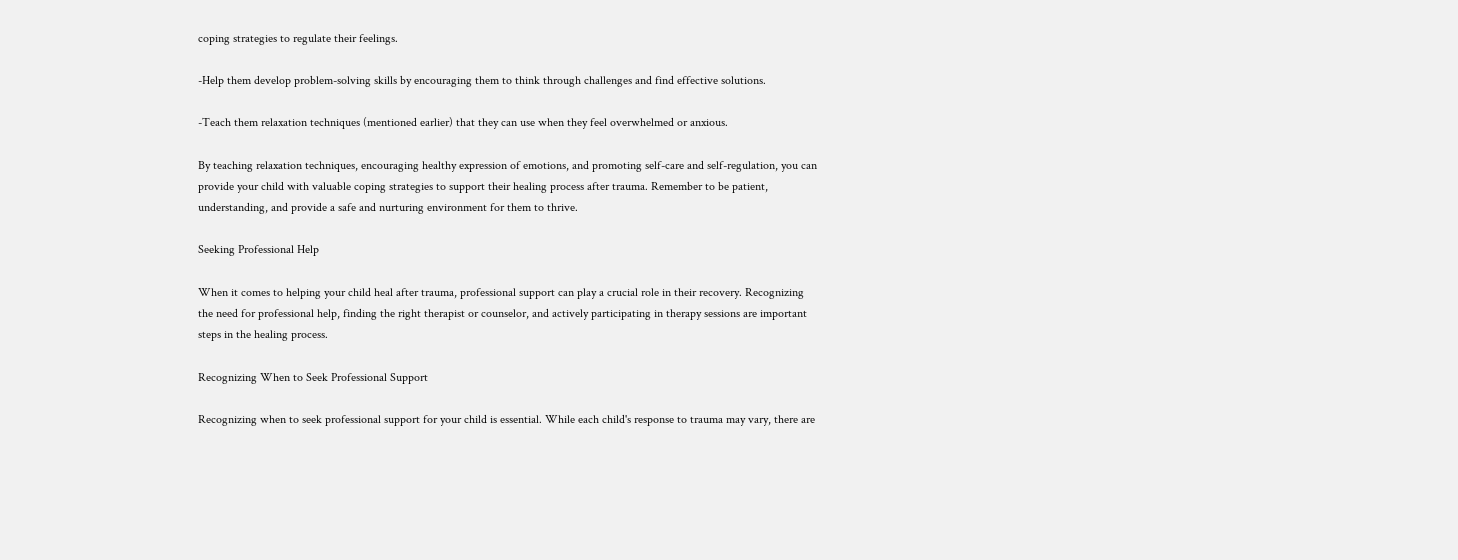coping strategies to regulate their feelings.

-Help them develop problem-solving skills by encouraging them to think through challenges and find effective solutions.

-Teach them relaxation techniques (mentioned earlier) that they can use when they feel overwhelmed or anxious.

By teaching relaxation techniques, encouraging healthy expression of emotions, and promoting self-care and self-regulation, you can provide your child with valuable coping strategies to support their healing process after trauma. Remember to be patient, understanding, and provide a safe and nurturing environment for them to thrive.

Seeking Professional Help

When it comes to helping your child heal after trauma, professional support can play a crucial role in their recovery. Recognizing the need for professional help, finding the right therapist or counselor, and actively participating in therapy sessions are important steps in the healing process.

Recognizing When to Seek Professional Support

Recognizing when to seek professional support for your child is essential. While each child's response to trauma may vary, there are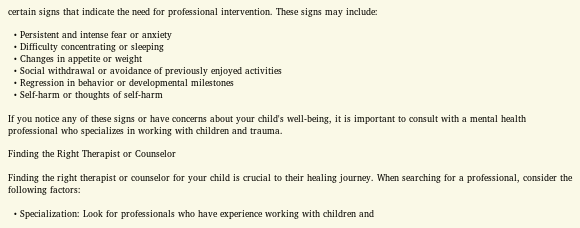certain signs that indicate the need for professional intervention. These signs may include:

  • Persistent and intense fear or anxiety
  • Difficulty concentrating or sleeping
  • Changes in appetite or weight
  • Social withdrawal or avoidance of previously enjoyed activities
  • Regression in behavior or developmental milestones
  • Self-harm or thoughts of self-harm

If you notice any of these signs or have concerns about your child's well-being, it is important to consult with a mental health professional who specializes in working with children and trauma.

Finding the Right Therapist or Counselor

Finding the right therapist or counselor for your child is crucial to their healing journey. When searching for a professional, consider the following factors:

  • Specialization: Look for professionals who have experience working with children and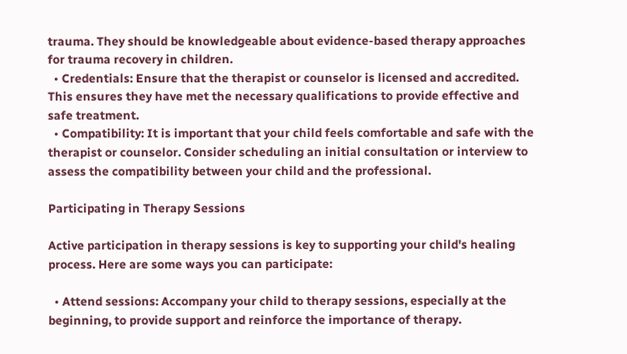trauma. They should be knowledgeable about evidence-based therapy approaches for trauma recovery in children.
  • Credentials: Ensure that the therapist or counselor is licensed and accredited. This ensures they have met the necessary qualifications to provide effective and safe treatment.
  • Compatibility: It is important that your child feels comfortable and safe with the therapist or counselor. Consider scheduling an initial consultation or interview to assess the compatibility between your child and the professional.

Participating in Therapy Sessions

Active participation in therapy sessions is key to supporting your child's healing process. Here are some ways you can participate:

  • Attend sessions: Accompany your child to therapy sessions, especially at the beginning, to provide support and reinforce the importance of therapy.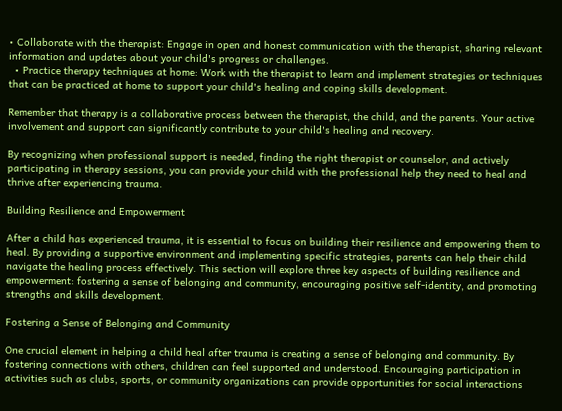• Collaborate with the therapist: Engage in open and honest communication with the therapist, sharing relevant information and updates about your child's progress or challenges.
  • Practice therapy techniques at home: Work with the therapist to learn and implement strategies or techniques that can be practiced at home to support your child's healing and coping skills development.

Remember that therapy is a collaborative process between the therapist, the child, and the parents. Your active involvement and support can significantly contribute to your child's healing and recovery.

By recognizing when professional support is needed, finding the right therapist or counselor, and actively participating in therapy sessions, you can provide your child with the professional help they need to heal and thrive after experiencing trauma.

Building Resilience and Empowerment

After a child has experienced trauma, it is essential to focus on building their resilience and empowering them to heal. By providing a supportive environment and implementing specific strategies, parents can help their child navigate the healing process effectively. This section will explore three key aspects of building resilience and empowerment: fostering a sense of belonging and community, encouraging positive self-identity, and promoting strengths and skills development.

Fostering a Sense of Belonging and Community

One crucial element in helping a child heal after trauma is creating a sense of belonging and community. By fostering connections with others, children can feel supported and understood. Encouraging participation in activities such as clubs, sports, or community organizations can provide opportunities for social interactions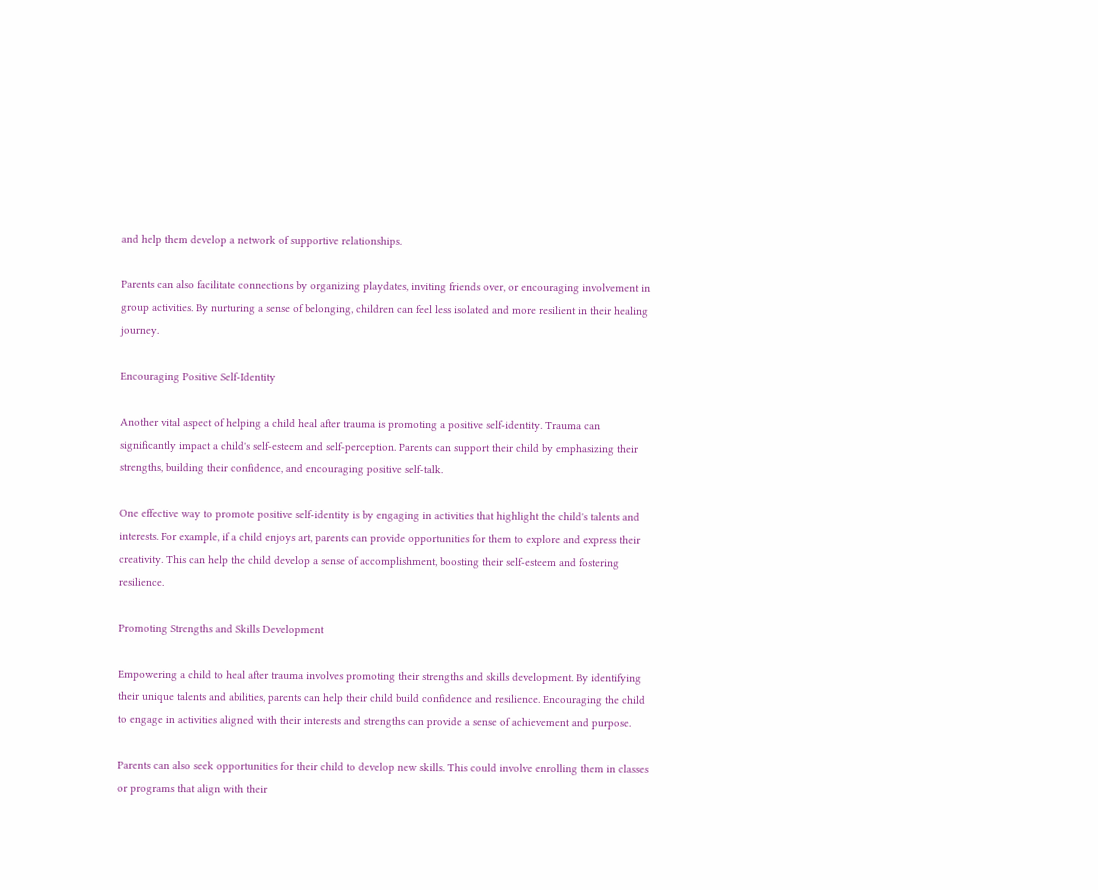and help them develop a network of supportive relationships.

Parents can also facilitate connections by organizing playdates, inviting friends over, or encouraging involvement in group activities. By nurturing a sense of belonging, children can feel less isolated and more resilient in their healing journey.

Encouraging Positive Self-Identity

Another vital aspect of helping a child heal after trauma is promoting a positive self-identity. Trauma can significantly impact a child's self-esteem and self-perception. Parents can support their child by emphasizing their strengths, building their confidence, and encouraging positive self-talk.

One effective way to promote positive self-identity is by engaging in activities that highlight the child's talents and interests. For example, if a child enjoys art, parents can provide opportunities for them to explore and express their creativity. This can help the child develop a sense of accomplishment, boosting their self-esteem and fostering resilience.

Promoting Strengths and Skills Development

Empowering a child to heal after trauma involves promoting their strengths and skills development. By identifying their unique talents and abilities, parents can help their child build confidence and resilience. Encouraging the child to engage in activities aligned with their interests and strengths can provide a sense of achievement and purpose.

Parents can also seek opportunities for their child to develop new skills. This could involve enrolling them in classes or programs that align with their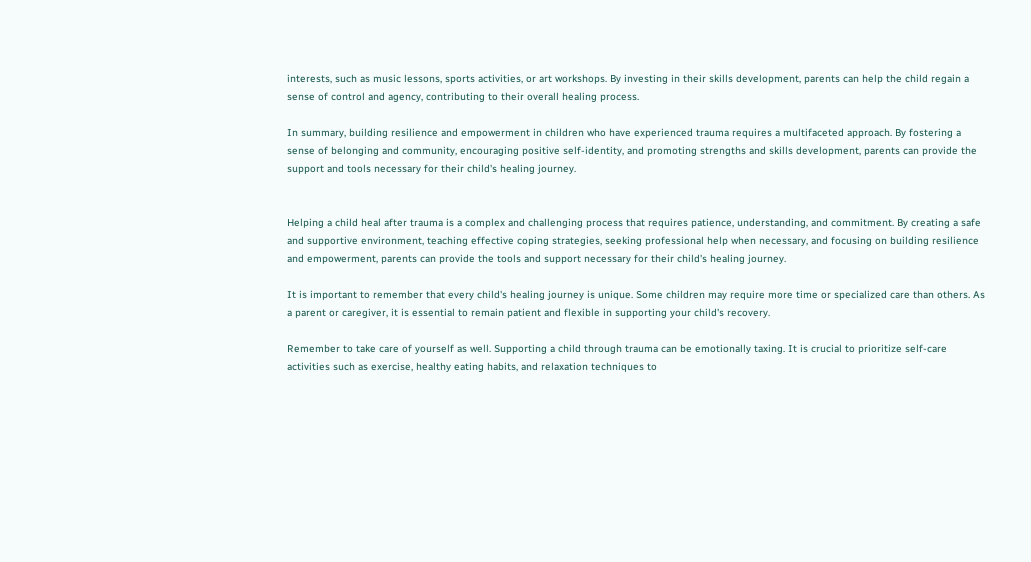interests, such as music lessons, sports activities, or art workshops. By investing in their skills development, parents can help the child regain a sense of control and agency, contributing to their overall healing process.

In summary, building resilience and empowerment in children who have experienced trauma requires a multifaceted approach. By fostering a sense of belonging and community, encouraging positive self-identity, and promoting strengths and skills development, parents can provide the support and tools necessary for their child's healing journey.


Helping a child heal after trauma is a complex and challenging process that requires patience, understanding, and commitment. By creating a safe and supportive environment, teaching effective coping strategies, seeking professional help when necessary, and focusing on building resilience and empowerment, parents can provide the tools and support necessary for their child's healing journey.

It is important to remember that every child's healing journey is unique. Some children may require more time or specialized care than others. As a parent or caregiver, it is essential to remain patient and flexible in supporting your child's recovery.

Remember to take care of yourself as well. Supporting a child through trauma can be emotionally taxing. It is crucial to prioritize self-care activities such as exercise, healthy eating habits, and relaxation techniques to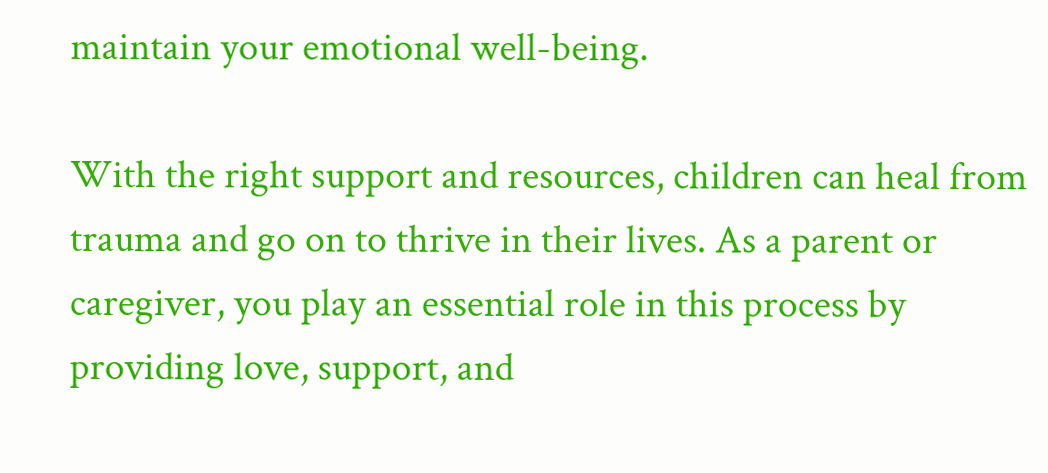maintain your emotional well-being.

With the right support and resources, children can heal from trauma and go on to thrive in their lives. As a parent or caregiver, you play an essential role in this process by providing love, support, and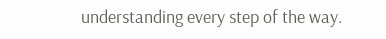understanding every step of the way.